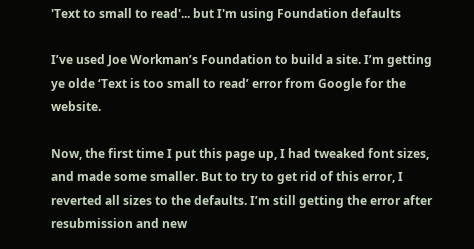'Text to small to read'... but I'm using Foundation defaults

I’ve used Joe Workman’s Foundation to build a site. I’m getting ye olde ‘Text is too small to read’ error from Google for the website.

Now, the first time I put this page up, I had tweaked font sizes, and made some smaller. But to try to get rid of this error, I reverted all sizes to the defaults. I’m still getting the error after resubmission and new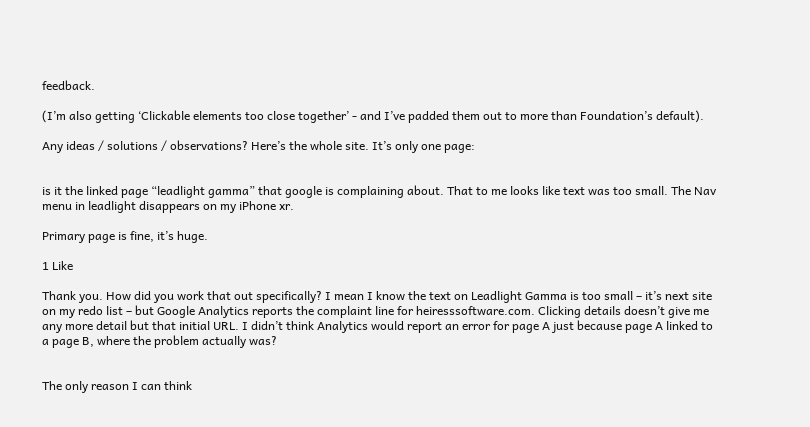feedback.

(I’m also getting ‘Clickable elements too close together’ - and I’ve padded them out to more than Foundation’s default).

Any ideas / solutions / observations? Here’s the whole site. It’s only one page:


is it the linked page “leadlight gamma” that google is complaining about. That to me looks like text was too small. The Nav menu in leadlight disappears on my iPhone xr.

Primary page is fine, it’s huge.

1 Like

Thank you. How did you work that out specifically? I mean I know the text on Leadlight Gamma is too small – it’s next site on my redo list – but Google Analytics reports the complaint line for heiresssoftware.com. Clicking details doesn’t give me any more detail but that initial URL. I didn’t think Analytics would report an error for page A just because page A linked to a page B, where the problem actually was?


The only reason I can think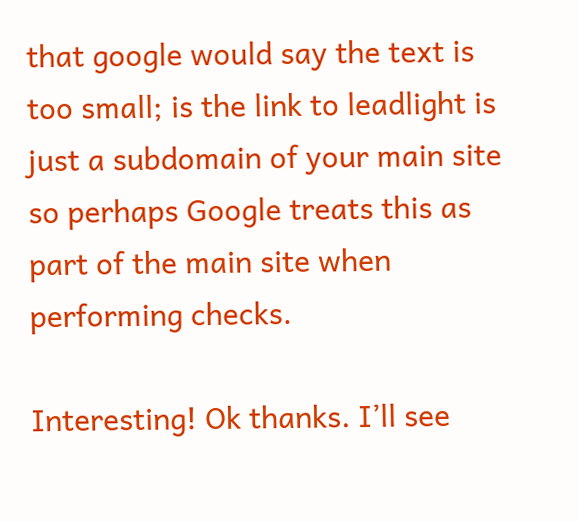that google would say the text is too small; is the link to leadlight is just a subdomain of your main site so perhaps Google treats this as part of the main site when performing checks.

Interesting! Ok thanks. I’ll see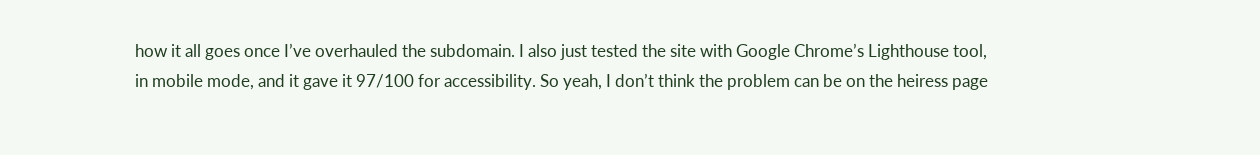how it all goes once I’ve overhauled the subdomain. I also just tested the site with Google Chrome’s Lighthouse tool, in mobile mode, and it gave it 97/100 for accessibility. So yeah, I don’t think the problem can be on the heiress page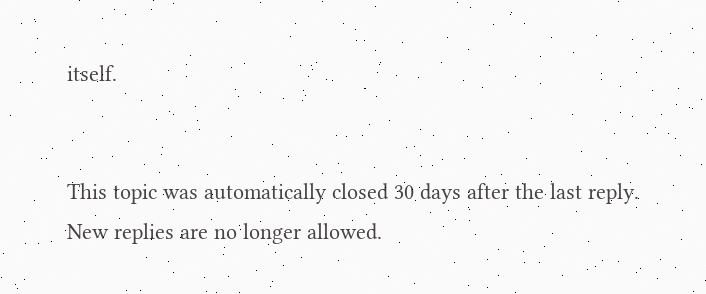itself.


This topic was automatically closed 30 days after the last reply. New replies are no longer allowed.